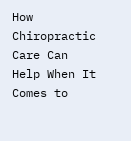How Chiropractic Care Can Help When It Comes to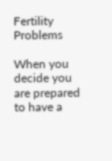Fertility Problems

When you decide you are prepared to have a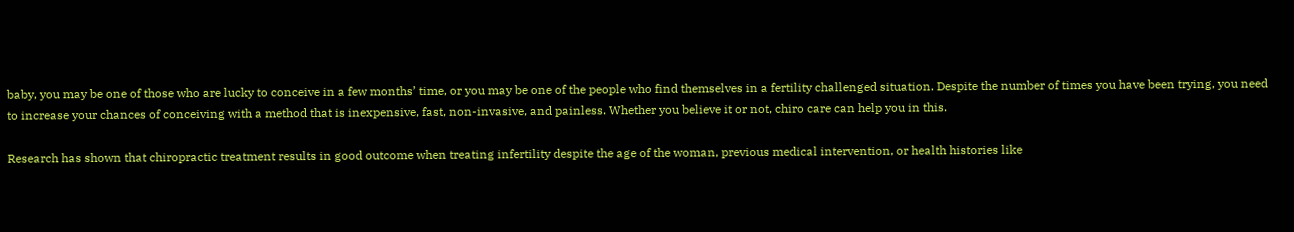baby, you may be one of those who are lucky to conceive in a few months’ time, or you may be one of the people who find themselves in a fertility challenged situation. Despite the number of times you have been trying, you need to increase your chances of conceiving with a method that is inexpensive, fast, non-invasive, and painless. Whether you believe it or not, chiro care can help you in this.

Research has shown that chiropractic treatment results in good outcome when treating infertility despite the age of the woman, previous medical intervention, or health histories like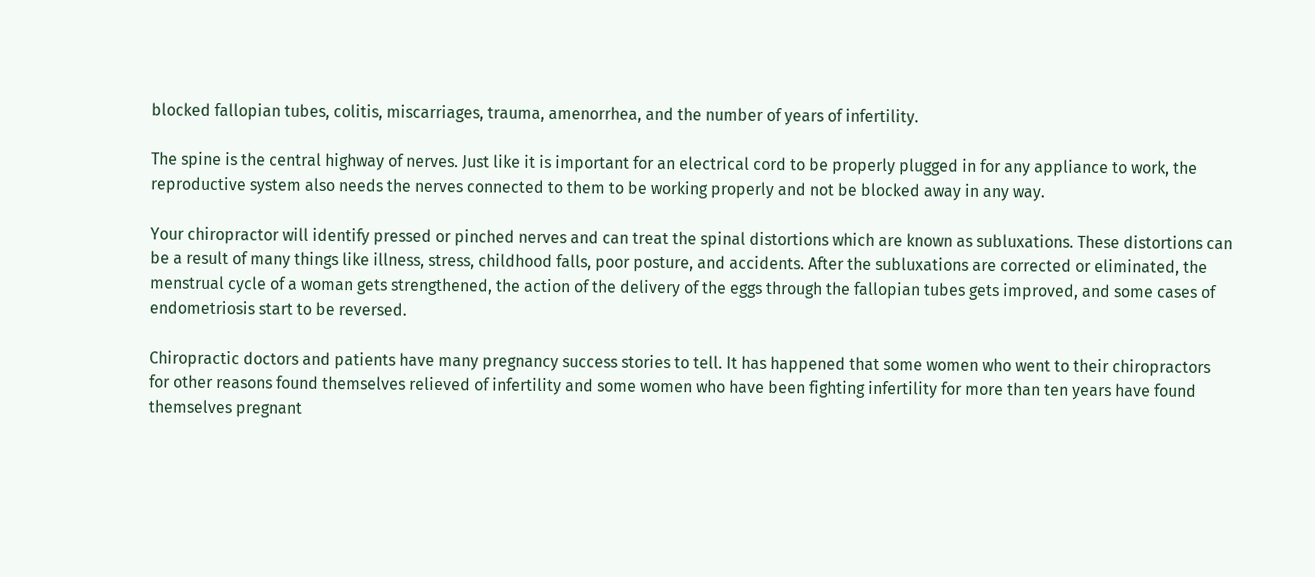blocked fallopian tubes, colitis, miscarriages, trauma, amenorrhea, and the number of years of infertility.

The spine is the central highway of nerves. Just like it is important for an electrical cord to be properly plugged in for any appliance to work, the reproductive system also needs the nerves connected to them to be working properly and not be blocked away in any way.

Your chiropractor will identify pressed or pinched nerves and can treat the spinal distortions which are known as subluxations. These distortions can be a result of many things like illness, stress, childhood falls, poor posture, and accidents. After the subluxations are corrected or eliminated, the menstrual cycle of a woman gets strengthened, the action of the delivery of the eggs through the fallopian tubes gets improved, and some cases of endometriosis start to be reversed.

Chiropractic doctors and patients have many pregnancy success stories to tell. It has happened that some women who went to their chiropractors for other reasons found themselves relieved of infertility and some women who have been fighting infertility for more than ten years have found themselves pregnant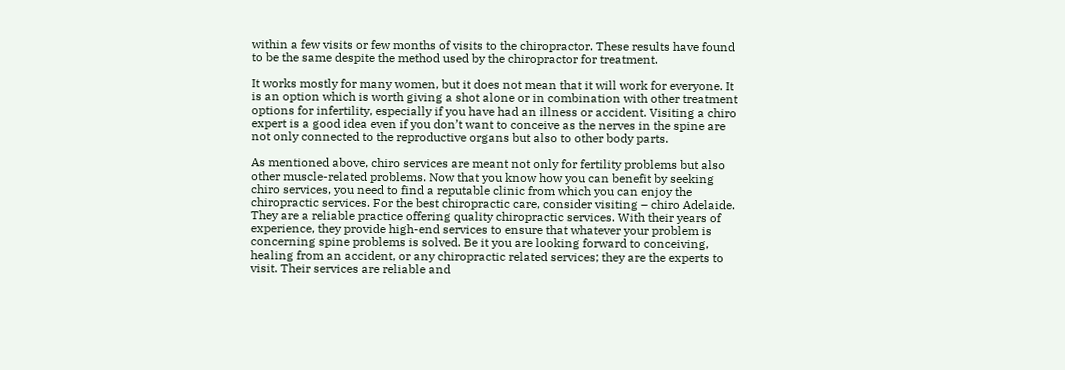within a few visits or few months of visits to the chiropractor. These results have found to be the same despite the method used by the chiropractor for treatment.

It works mostly for many women, but it does not mean that it will work for everyone. It is an option which is worth giving a shot alone or in combination with other treatment options for infertility, especially if you have had an illness or accident. Visiting a chiro expert is a good idea even if you don’t want to conceive as the nerves in the spine are not only connected to the reproductive organs but also to other body parts.

As mentioned above, chiro services are meant not only for fertility problems but also other muscle-related problems. Now that you know how you can benefit by seeking chiro services, you need to find a reputable clinic from which you can enjoy the chiropractic services. For the best chiropractic care, consider visiting – chiro Adelaide. They are a reliable practice offering quality chiropractic services. With their years of experience, they provide high-end services to ensure that whatever your problem is concerning spine problems is solved. Be it you are looking forward to conceiving, healing from an accident, or any chiropractic related services; they are the experts to visit. Their services are reliable and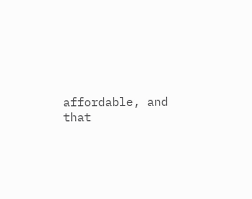affordable, and that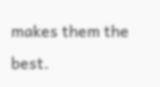makes them the best.